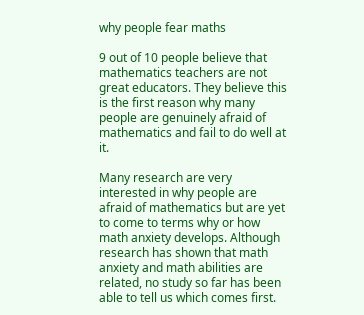why people fear maths

9 out of 10 people believe that mathematics teachers are not great educators. They believe this is the first reason why many people are genuinely afraid of mathematics and fail to do well at it.

Many research are very interested in why people are afraid of mathematics but are yet to come to terms why or how math anxiety develops. Although research has shown that math anxiety and math abilities are related, no study so far has been able to tell us which comes first.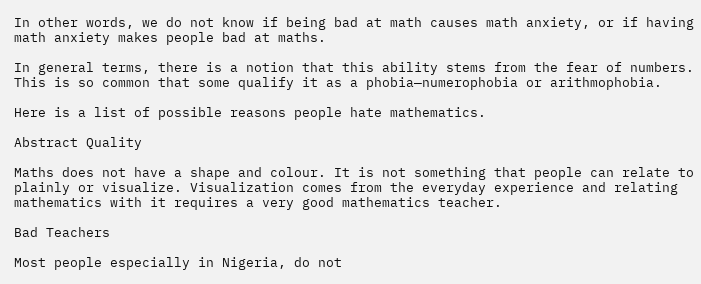In other words, we do not know if being bad at math causes math anxiety, or if having math anxiety makes people bad at maths.

In general terms, there is a notion that this ability stems from the fear of numbers. This is so common that some qualify it as a phobia—numerophobia or arithmophobia.

Here is a list of possible reasons people hate mathematics.

Abstract Quality

Maths does not have a shape and colour. It is not something that people can relate to plainly or visualize. Visualization comes from the everyday experience and relating mathematics with it requires a very good mathematics teacher.

Bad Teachers

Most people especially in Nigeria, do not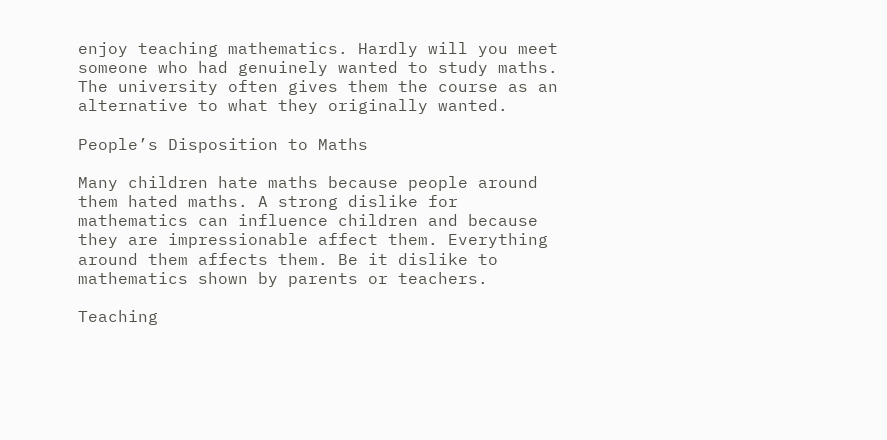enjoy teaching mathematics. Hardly will you meet someone who had genuinely wanted to study maths. The university often gives them the course as an alternative to what they originally wanted.

People’s Disposition to Maths

Many children hate maths because people around them hated maths. A strong dislike for mathematics can influence children and because they are impressionable affect them. Everything around them affects them. Be it dislike to mathematics shown by parents or teachers.

Teaching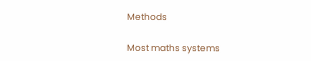Methods

Most maths systems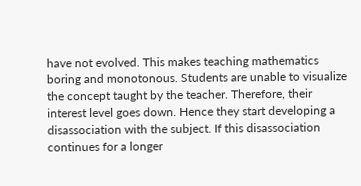have not evolved. This makes teaching mathematics boring and monotonous. Students are unable to visualize the concept taught by the teacher. Therefore, their interest level goes down. Hence they start developing a disassociation with the subject. If this disassociation continues for a longer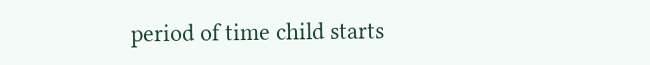period of time child starts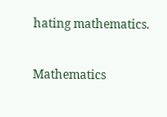hating mathematics.

Mathematics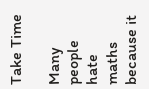Take Time

Many people hate maths because it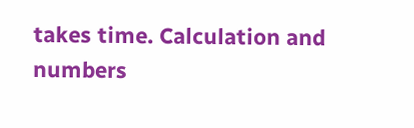takes time. Calculation and numbers